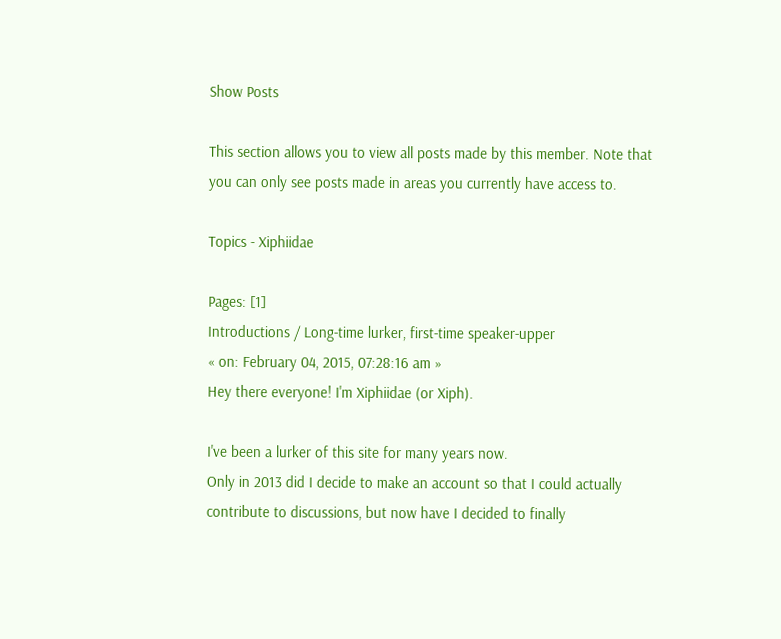Show Posts

This section allows you to view all posts made by this member. Note that you can only see posts made in areas you currently have access to.

Topics - Xiphiidae

Pages: [1]
Introductions / Long-time lurker, first-time speaker-upper
« on: February 04, 2015, 07:28:16 am »
Hey there everyone! I'm Xiphiidae (or Xiph).

I've been a lurker of this site for many years now.
Only in 2013 did I decide to make an account so that I could actually contribute to discussions, but now have I decided to finally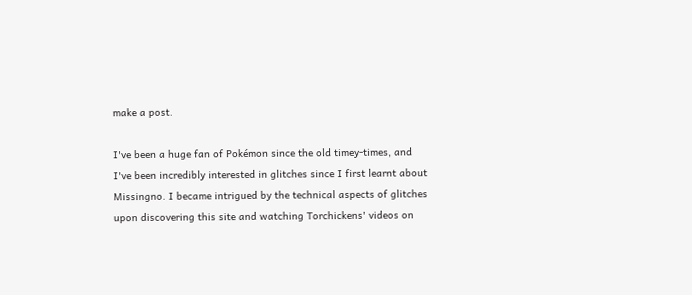make a post.

I've been a huge fan of Pokémon since the old timey-times, and I've been incredibly interested in glitches since I first learnt about Missingno. I became intrigued by the technical aspects of glitches upon discovering this site and watching Torchickens' videos on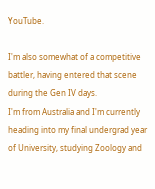YouTube.

I'm also somewhat of a competitive battler, having entered that scene during the Gen IV days.
I'm from Australia and I'm currently heading into my final undergrad year of University, studying Zoology and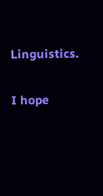Linguistics.

I hope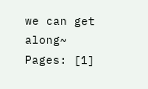we can get along~
Pages: [1]